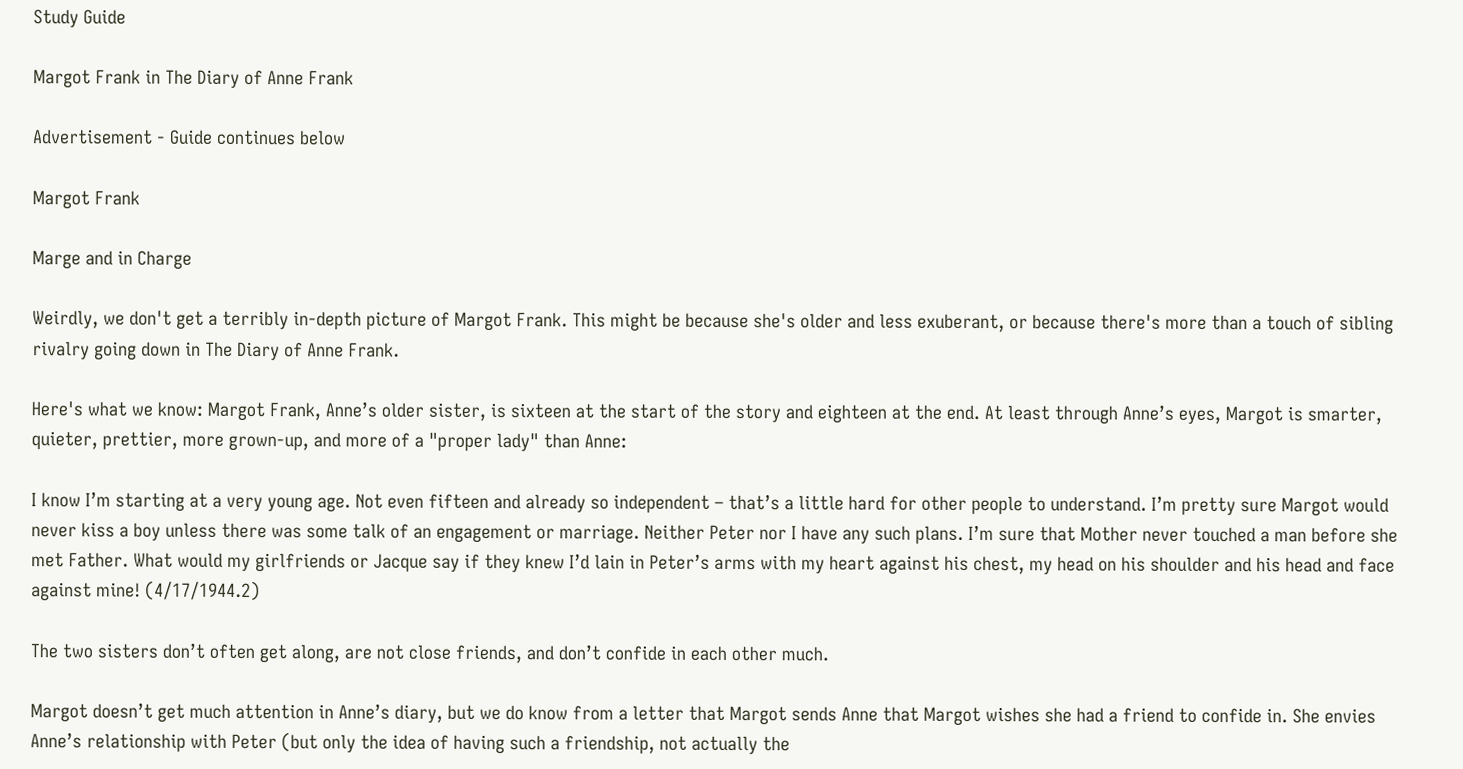Study Guide

Margot Frank in The Diary of Anne Frank

Advertisement - Guide continues below

Margot Frank

Marge and in Charge

Weirdly, we don't get a terribly in-depth picture of Margot Frank. This might be because she's older and less exuberant, or because there's more than a touch of sibling rivalry going down in The Diary of Anne Frank.

Here's what we know: Margot Frank, Anne’s older sister, is sixteen at the start of the story and eighteen at the end. At least through Anne’s eyes, Margot is smarter, quieter, prettier, more grown-up, and more of a "proper lady" than Anne:

I know I’m starting at a very young age. Not even fifteen and already so independent – that’s a little hard for other people to understand. I’m pretty sure Margot would never kiss a boy unless there was some talk of an engagement or marriage. Neither Peter nor I have any such plans. I’m sure that Mother never touched a man before she met Father. What would my girlfriends or Jacque say if they knew I’d lain in Peter’s arms with my heart against his chest, my head on his shoulder and his head and face against mine! (4/17/1944.2)

The two sisters don’t often get along, are not close friends, and don’t confide in each other much.

Margot doesn’t get much attention in Anne’s diary, but we do know from a letter that Margot sends Anne that Margot wishes she had a friend to confide in. She envies Anne’s relationship with Peter (but only the idea of having such a friendship, not actually the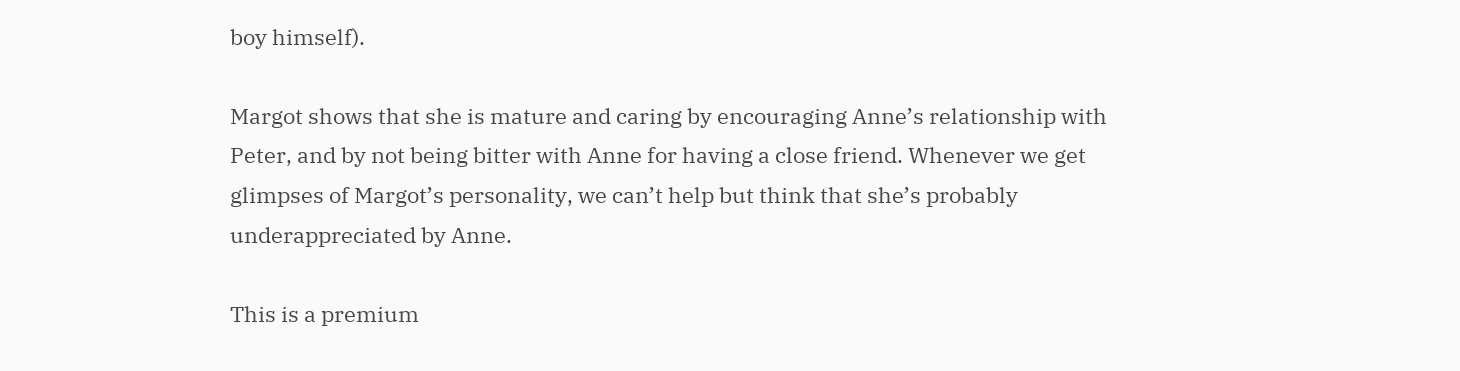boy himself).

Margot shows that she is mature and caring by encouraging Anne’s relationship with Peter, and by not being bitter with Anne for having a close friend. Whenever we get glimpses of Margot’s personality, we can’t help but think that she’s probably underappreciated by Anne.

This is a premium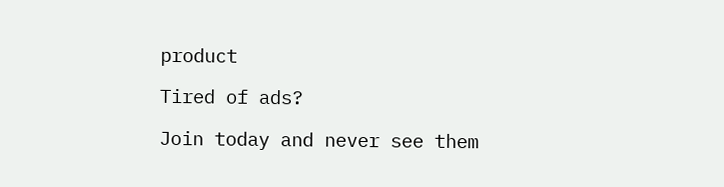product

Tired of ads?

Join today and never see them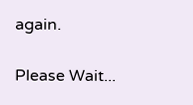again.

Please Wait...